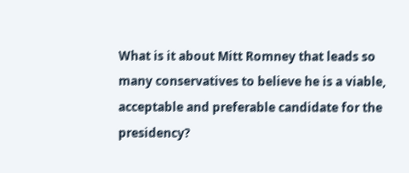What is it about Mitt Romney that leads so many conservatives to believe he is a viable, acceptable and preferable candidate for the presidency?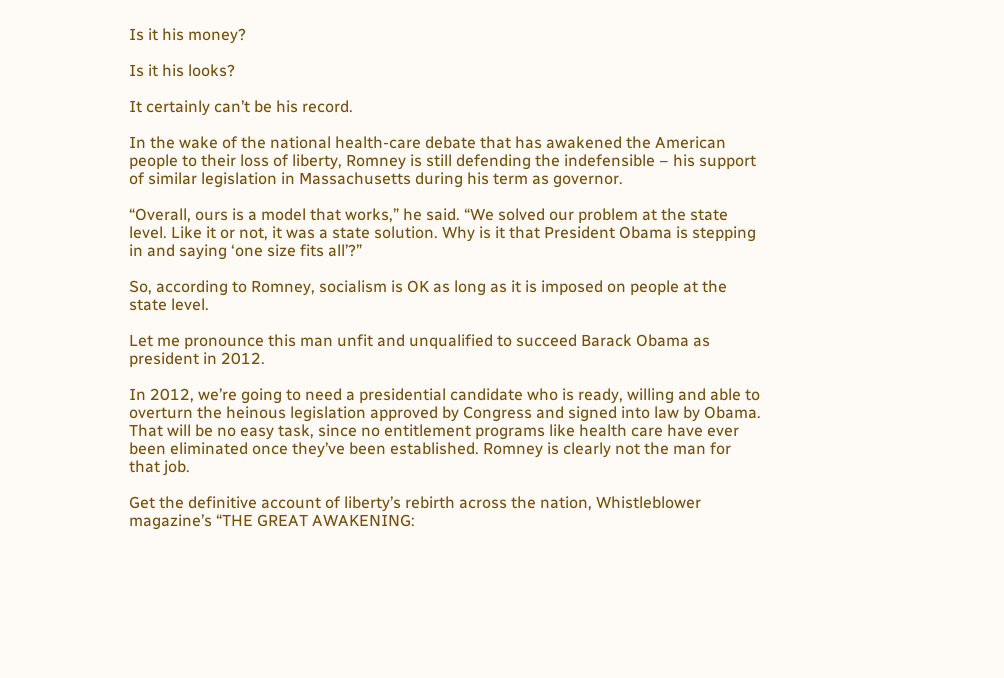Is it his money?

Is it his looks?

It certainly can’t be his record.

In the wake of the national health-care debate that has awakened the American people to their loss of liberty, Romney is still defending the indefensible – his support of similar legislation in Massachusetts during his term as governor.

“Overall, ours is a model that works,” he said. “We solved our problem at the state level. Like it or not, it was a state solution. Why is it that President Obama is stepping in and saying ‘one size fits all’?”

So, according to Romney, socialism is OK as long as it is imposed on people at the state level.

Let me pronounce this man unfit and unqualified to succeed Barack Obama as president in 2012.

In 2012, we’re going to need a presidential candidate who is ready, willing and able to overturn the heinous legislation approved by Congress and signed into law by Obama. That will be no easy task, since no entitlement programs like health care have ever been eliminated once they’ve been established. Romney is clearly not the man for that job.

Get the definitive account of liberty’s rebirth across the nation, Whistleblower magazine’s “THE GREAT AWAKENING: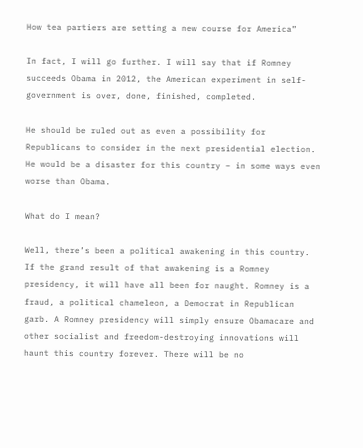How tea partiers are setting a new course for America”

In fact, I will go further. I will say that if Romney succeeds Obama in 2012, the American experiment in self-government is over, done, finished, completed.

He should be ruled out as even a possibility for Republicans to consider in the next presidential election. He would be a disaster for this country – in some ways even worse than Obama.

What do I mean?

Well, there’s been a political awakening in this country. If the grand result of that awakening is a Romney presidency, it will have all been for naught. Romney is a fraud, a political chameleon, a Democrat in Republican garb. A Romney presidency will simply ensure Obamacare and other socialist and freedom-destroying innovations will haunt this country forever. There will be no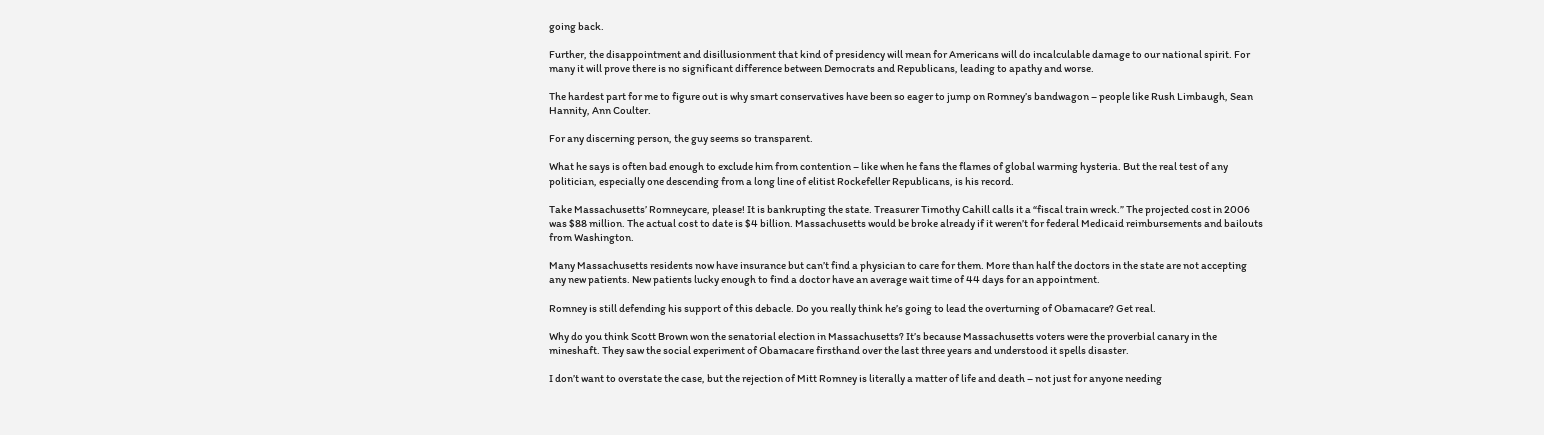going back.

Further, the disappointment and disillusionment that kind of presidency will mean for Americans will do incalculable damage to our national spirit. For many it will prove there is no significant difference between Democrats and Republicans, leading to apathy and worse.

The hardest part for me to figure out is why smart conservatives have been so eager to jump on Romney’s bandwagon – people like Rush Limbaugh, Sean Hannity, Ann Coulter.

For any discerning person, the guy seems so transparent.

What he says is often bad enough to exclude him from contention – like when he fans the flames of global warming hysteria. But the real test of any politician, especially one descending from a long line of elitist Rockefeller Republicans, is his record.

Take Massachusetts’ Romneycare, please! It is bankrupting the state. Treasurer Timothy Cahill calls it a “fiscal train wreck.” The projected cost in 2006 was $88 million. The actual cost to date is $4 billion. Massachusetts would be broke already if it weren’t for federal Medicaid reimbursements and bailouts from Washington.

Many Massachusetts residents now have insurance but can’t find a physician to care for them. More than half the doctors in the state are not accepting any new patients. New patients lucky enough to find a doctor have an average wait time of 44 days for an appointment.

Romney is still defending his support of this debacle. Do you really think he’s going to lead the overturning of Obamacare? Get real.

Why do you think Scott Brown won the senatorial election in Massachusetts? It’s because Massachusetts voters were the proverbial canary in the mineshaft. They saw the social experiment of Obamacare firsthand over the last three years and understood it spells disaster.

I don’t want to overstate the case, but the rejection of Mitt Romney is literally a matter of life and death – not just for anyone needing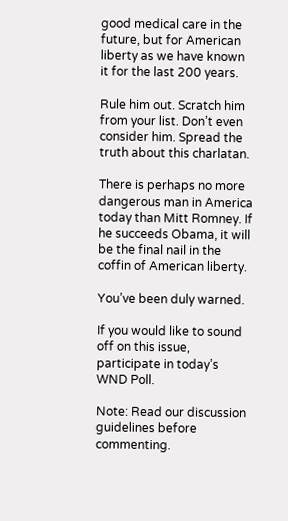good medical care in the future, but for American liberty as we have known it for the last 200 years.

Rule him out. Scratch him from your list. Don’t even consider him. Spread the truth about this charlatan.

There is perhaps no more dangerous man in America today than Mitt Romney. If he succeeds Obama, it will be the final nail in the coffin of American liberty.

You’ve been duly warned.

If you would like to sound off on this issue, participate in today’s WND Poll.

Note: Read our discussion guidelines before commenting.